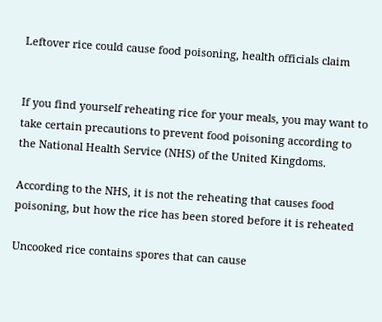Leftover rice could cause food poisoning, health officials claim


If you find yourself reheating rice for your meals, you may want to take certain precautions to prevent food poisoning according to the National Health Service (NHS) of the United Kingdoms.

According to the NHS, it is not the reheating that causes food poisoning, but how the rice has been stored before it is reheated

Uncooked rice contains spores that can cause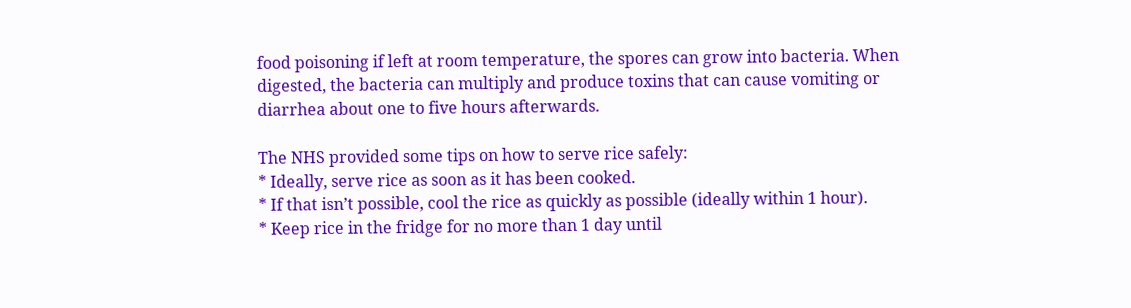food poisoning if left at room temperature, the spores can grow into bacteria. When digested, the bacteria can multiply and produce toxins that can cause vomiting or diarrhea about one to five hours afterwards.

The NHS provided some tips on how to serve rice safely:
* Ideally, serve rice as soon as it has been cooked.
* If that isn’t possible, cool the rice as quickly as possible (ideally within 1 hour).
* Keep rice in the fridge for no more than 1 day until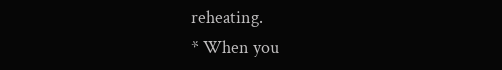reheating.
* When you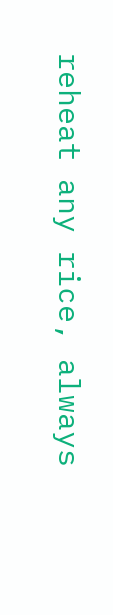reheat any rice, always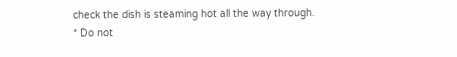check the dish is steaming hot all the way through.
* Do not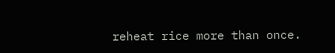reheat rice more than once.